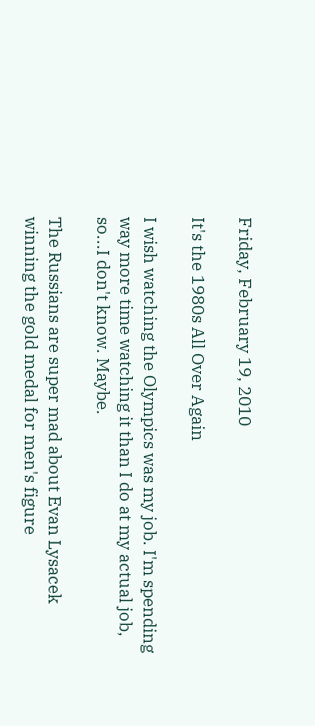Friday, February 19, 2010

It's the 1980s All Over Again

I wish watching the Olympics was my job. I'm spending way more time watching it than I do at my actual job, so...I don't know. Maybe.

The Russians are super mad about Evan Lysacek winning the gold medal for men's figure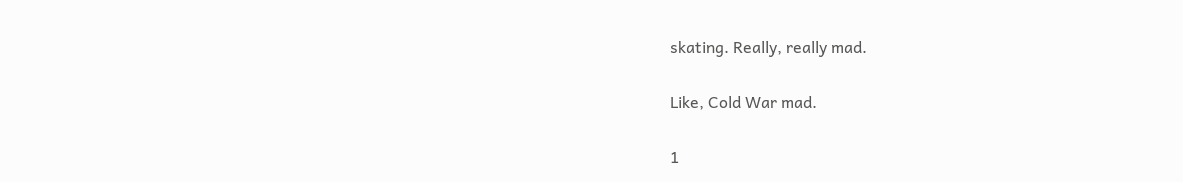skating. Really, really mad.

Like, Cold War mad.

1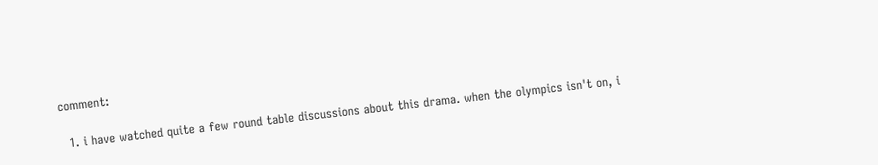comment:

  1. i have watched quite a few round table discussions about this drama. when the olympics isn't on, i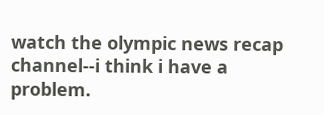watch the olympic news recap channel--i think i have a problem.